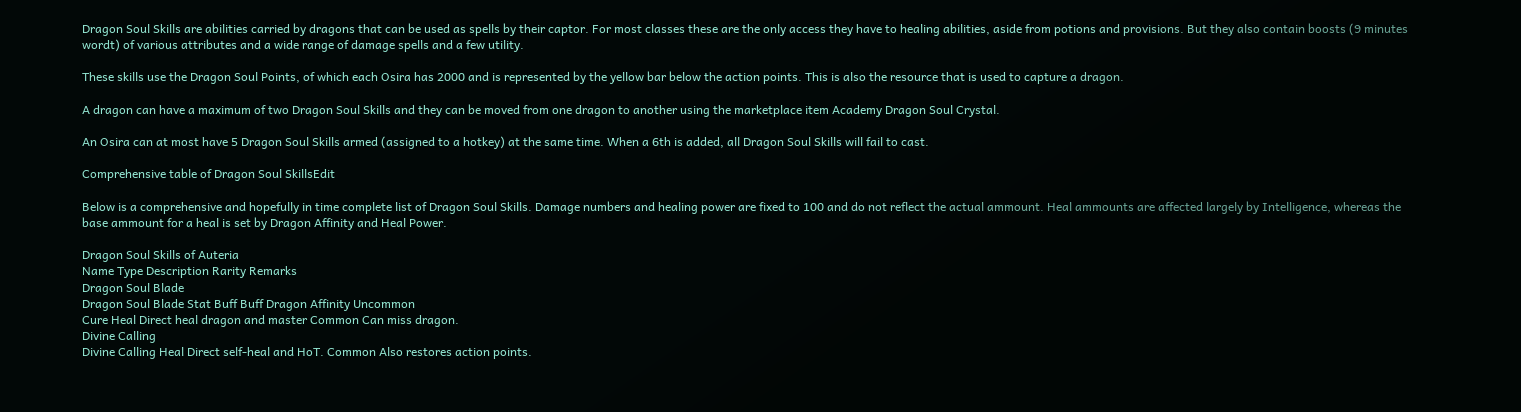Dragon Soul Skills are abilities carried by dragons that can be used as spells by their captor. For most classes these are the only access they have to healing abilities, aside from potions and provisions. But they also contain boosts (9 minutes wordt) of various attributes and a wide range of damage spells and a few utility.

These skills use the Dragon Soul Points, of which each Osira has 2000 and is represented by the yellow bar below the action points. This is also the resource that is used to capture a dragon.

A dragon can have a maximum of two Dragon Soul Skills and they can be moved from one dragon to another using the marketplace item Academy Dragon Soul Crystal.

An Osira can at most have 5 Dragon Soul Skills armed (assigned to a hotkey) at the same time. When a 6th is added, all Dragon Soul Skills will fail to cast.

Comprehensive table of Dragon Soul SkillsEdit

Below is a comprehensive and hopefully in time complete list of Dragon Soul Skills. Damage numbers and healing power are fixed to 100 and do not reflect the actual ammount. Heal ammounts are affected largely by Intelligence, whereas the base ammount for a heal is set by Dragon Affinity and Heal Power.

Dragon Soul Skills of Auteria
Name Type Description Rarity Remarks
Dragon Soul Blade
Dragon Soul Blade Stat Buff Buff Dragon Affinity Uncommon
Cure Heal Direct heal dragon and master Common Can miss dragon.
Divine Calling
Divine Calling Heal Direct self-heal and HoT. Common Also restores action points.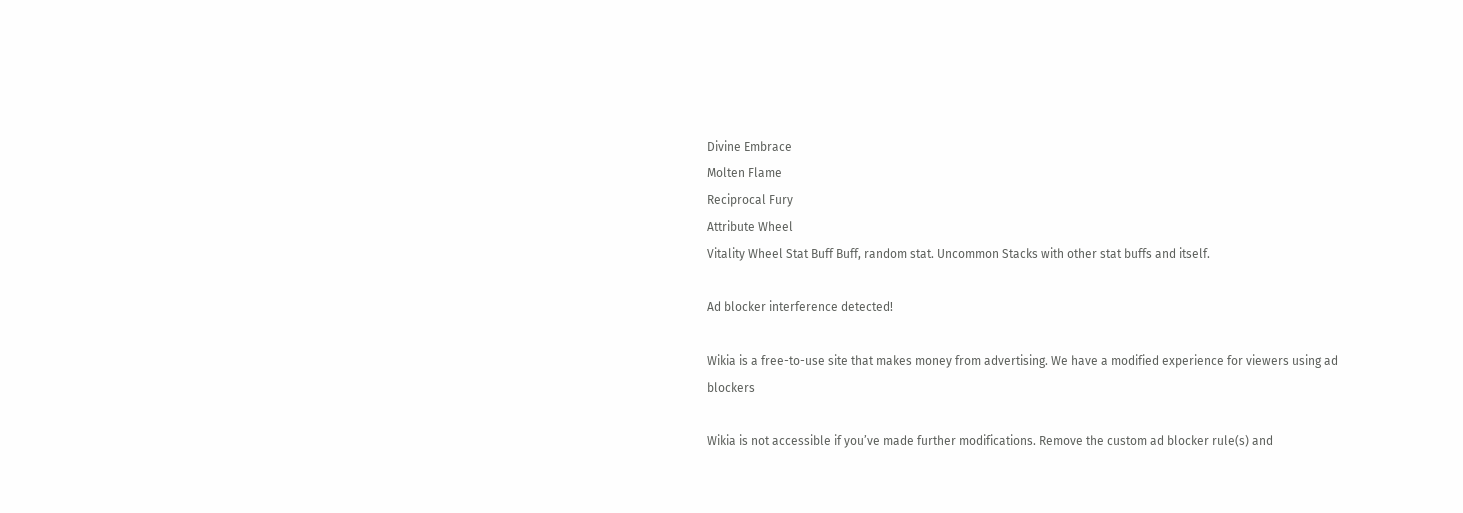Divine Embrace
Molten Flame
Reciprocal Fury
Attribute Wheel
Vitality Wheel Stat Buff Buff, random stat. Uncommon Stacks with other stat buffs and itself.

Ad blocker interference detected!

Wikia is a free-to-use site that makes money from advertising. We have a modified experience for viewers using ad blockers

Wikia is not accessible if you’ve made further modifications. Remove the custom ad blocker rule(s) and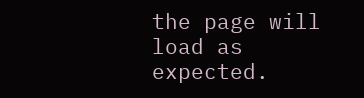the page will load as expected.